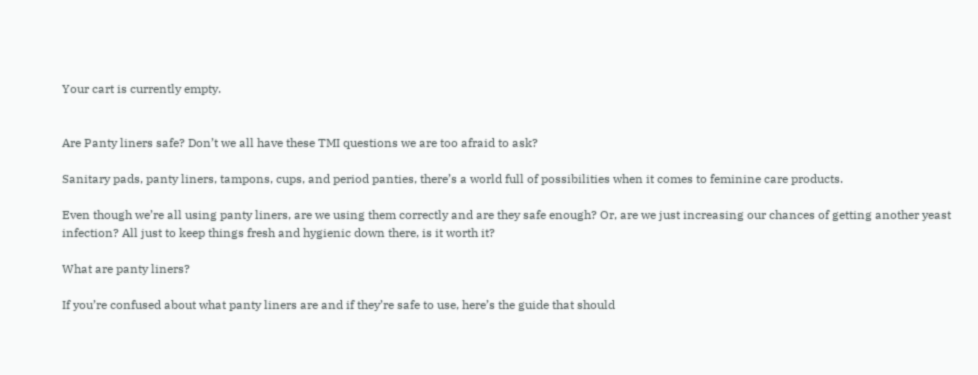Your cart is currently empty.


Are Panty liners safe? Don’t we all have these TMI questions we are too afraid to ask?

Sanitary pads, panty liners, tampons, cups, and period panties, there’s a world full of possibilities when it comes to feminine care products.

Even though we’re all using panty liners, are we using them correctly and are they safe enough? Or, are we just increasing our chances of getting another yeast infection? All just to keep things fresh and hygienic down there, is it worth it?

What are panty liners?

If you’re confused about what panty liners are and if they’re safe to use, here’s the guide that should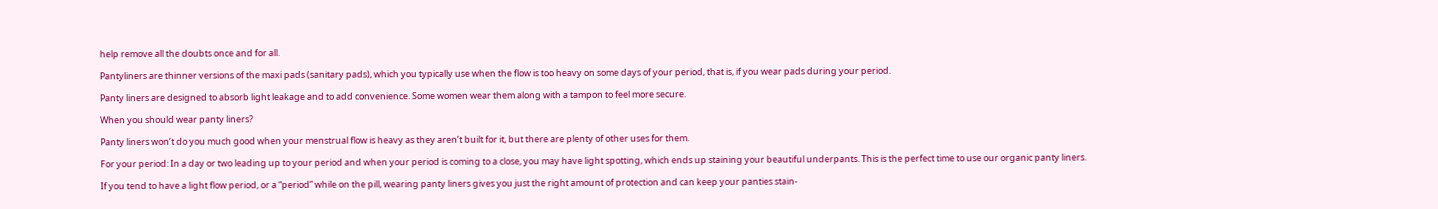help remove all the doubts once and for all.

Pantyliners are thinner versions of the maxi pads (sanitary pads), which you typically use when the flow is too heavy on some days of your period, that is, if you wear pads during your period.

Panty liners are designed to absorb light leakage and to add convenience. Some women wear them along with a tampon to feel more secure.

When you should wear panty liners?

Panty liners won’t do you much good when your menstrual flow is heavy as they aren’t built for it, but there are plenty of other uses for them.

For your period: In a day or two leading up to your period and when your period is coming to a close, you may have light spotting, which ends up staining your beautiful underpants. This is the perfect time to use our organic panty liners.

If you tend to have a light flow period, or a “period” while on the pill, wearing panty liners gives you just the right amount of protection and can keep your panties stain-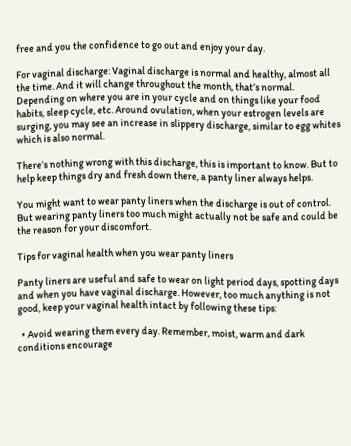free and you the confidence to go out and enjoy your day.

For vaginal discharge: Vaginal discharge is normal and healthy, almost all the time. And it will change throughout the month, that’s normal. Depending on where you are in your cycle and on things like your food habits, sleep cycle, etc. Around ovulation, when your estrogen levels are surging, you may see an increase in slippery discharge, similar to egg whites which is also normal.

There’s nothing wrong with this discharge, this is important to know. But to help keep things dry and fresh down there, a panty liner always helps.

You might want to wear panty liners when the discharge is out of control. But wearing panty liners too much might actually not be safe and could be the reason for your discomfort.

Tips for vaginal health when you wear panty liners

Panty liners are useful and safe to wear on light period days, spotting days and when you have vaginal discharge. However, too much anything is not good, keep your vaginal health intact by following these tips:

  • Avoid wearing them every day. Remember, moist, warm and dark conditions encourage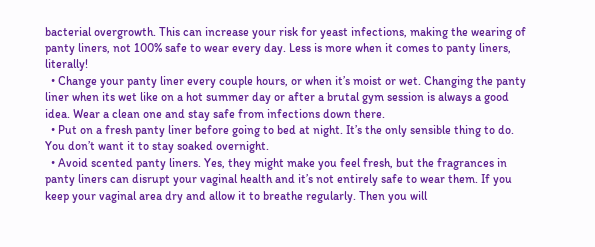bacterial overgrowth. This can increase your risk for yeast infections, making the wearing of panty liners, not 100% safe to wear every day. Less is more when it comes to panty liners, literally!
  • Change your panty liner every couple hours, or when it’s moist or wet. Changing the panty liner when its wet like on a hot summer day or after a brutal gym session is always a good idea. Wear a clean one and stay safe from infections down there.
  • Put on a fresh panty liner before going to bed at night. It’s the only sensible thing to do. You don’t want it to stay soaked overnight.
  • Avoid scented panty liners. Yes, they might make you feel fresh, but the fragrances in panty liners can disrupt your vaginal health and it’s not entirely safe to wear them. If you keep your vaginal area dry and allow it to breathe regularly. Then you will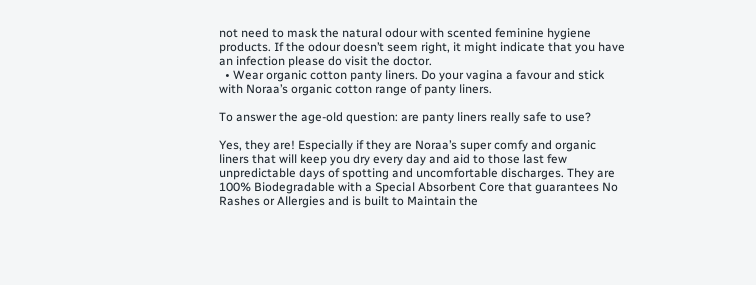not need to mask the natural odour with scented feminine hygiene products. If the odour doesn’t seem right, it might indicate that you have an infection please do visit the doctor.
  • Wear organic cotton panty liners. Do your vagina a favour and stick with Noraa’s organic cotton range of panty liners.

To answer the age-old question: are panty liners really safe to use?

Yes, they are! Especially if they are Noraa’s super comfy and organic liners that will keep you dry every day and aid to those last few unpredictable days of spotting and uncomfortable discharges. They are 100% Biodegradable with a Special Absorbent Core that guarantees No Rashes or Allergies and is built to Maintain the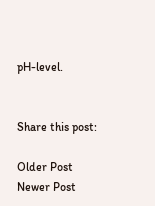pH-level.


Share this post:

Older Post Newer Post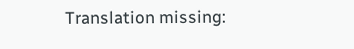Translation missing: